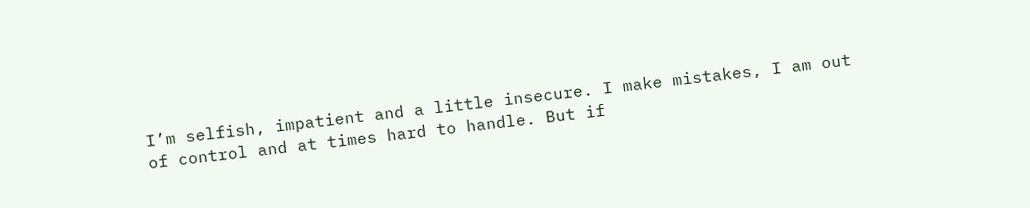I’m selfish, impatient and a little insecure. I make mistakes, I am out of control and at times hard to handle. But if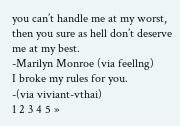you can’t handle me at my worst, then you sure as hell don’t deserve me at my best.
-Marilyn Monroe (via feellng)
I broke my rules for you.
-(via viviant-vthai)
1 2 3 4 5 »